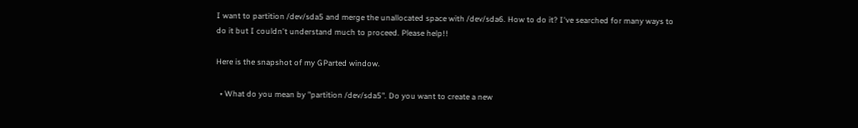I want to partition /dev/sda5 and merge the unallocated space with /dev/sda6. How to do it? I've searched for many ways to do it but I couldn't understand much to proceed. Please help!!

Here is the snapshot of my GParted window.

  • What do you mean by "partition /dev/sda5". Do you want to create a new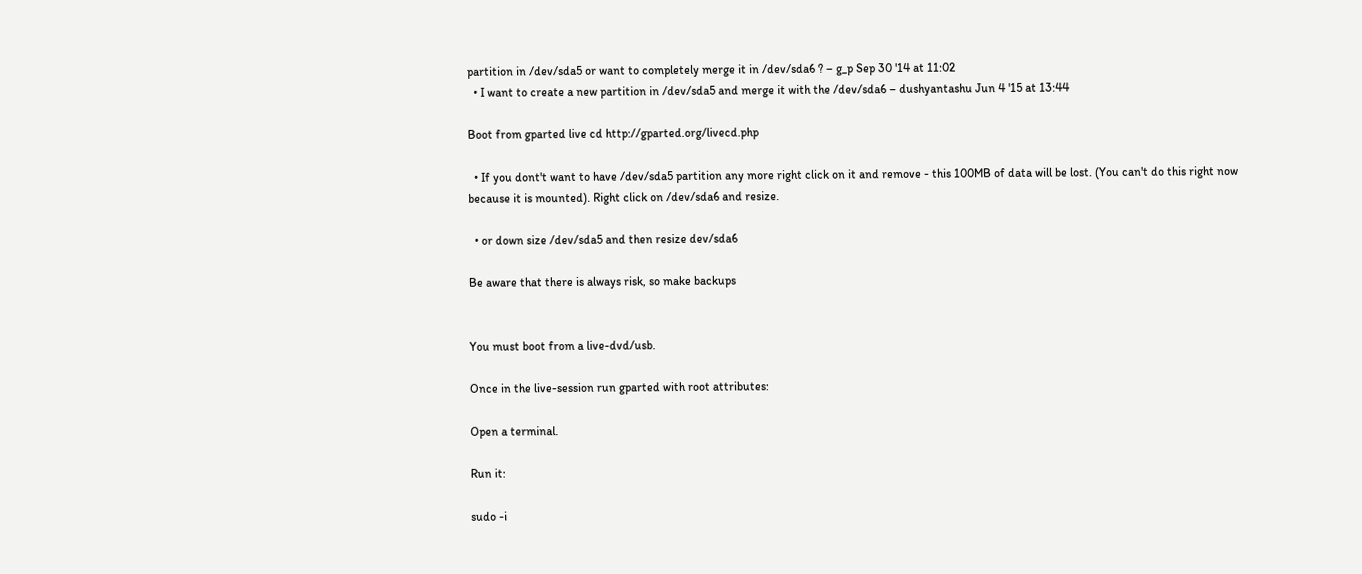partition in /dev/sda5 or want to completely merge it in /dev/sda6 ? – g_p Sep 30 '14 at 11:02
  • I want to create a new partition in /dev/sda5 and merge it with the /dev/sda6 – dushyantashu Jun 4 '15 at 13:44

Boot from gparted live cd http://gparted.org/livecd.php

  • If you dont't want to have /dev/sda5 partition any more right click on it and remove - this 100MB of data will be lost. (You can't do this right now because it is mounted). Right click on /dev/sda6 and resize.

  • or down size /dev/sda5 and then resize dev/sda6

Be aware that there is always risk, so make backups


You must boot from a live-dvd/usb.

Once in the live-session run gparted with root attributes:

Open a terminal.

Run it:

sudo -i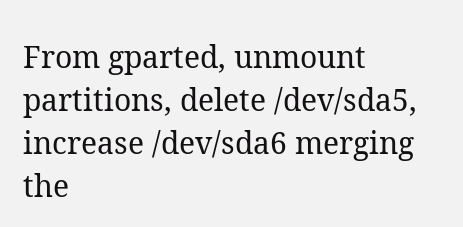From gparted, unmount partitions, delete /dev/sda5, increase /dev/sda6 merging the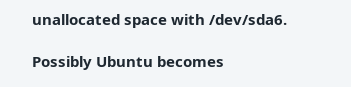unallocated space with /dev/sda6.

Possibly Ubuntu becomes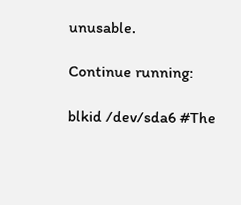unusable.

Continue running:

blkid /dev/sda6 #The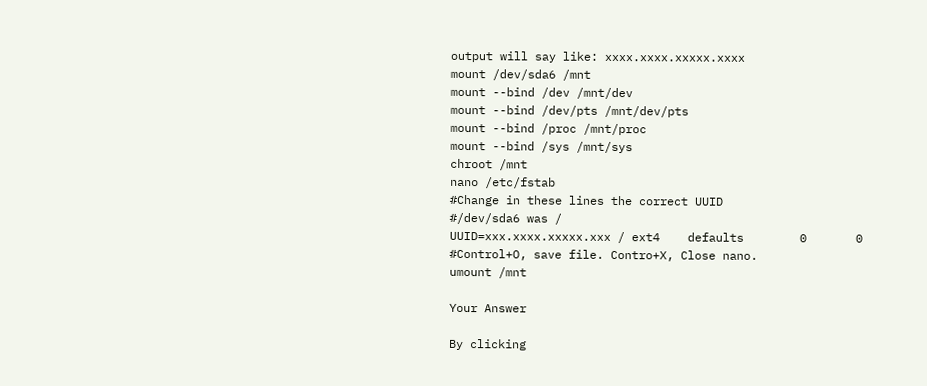output will say like: xxxx.xxxx.xxxxx.xxxx
mount /dev/sda6 /mnt
mount --bind /dev /mnt/dev
mount --bind /dev/pts /mnt/dev/pts
mount --bind /proc /mnt/proc
mount --bind /sys /mnt/sys
chroot /mnt
nano /etc/fstab
#Change in these lines the correct UUID
#/dev/sda6 was /
UUID=xxx.xxxx.xxxxx.xxx / ext4    defaults        0       0
#Control+O, save file. Contro+X, Close nano.
umount /mnt

Your Answer

By clicking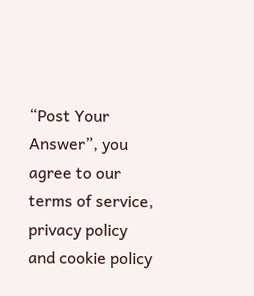“Post Your Answer”, you agree to our terms of service, privacy policy and cookie policy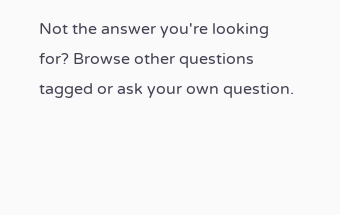Not the answer you're looking for? Browse other questions tagged or ask your own question.